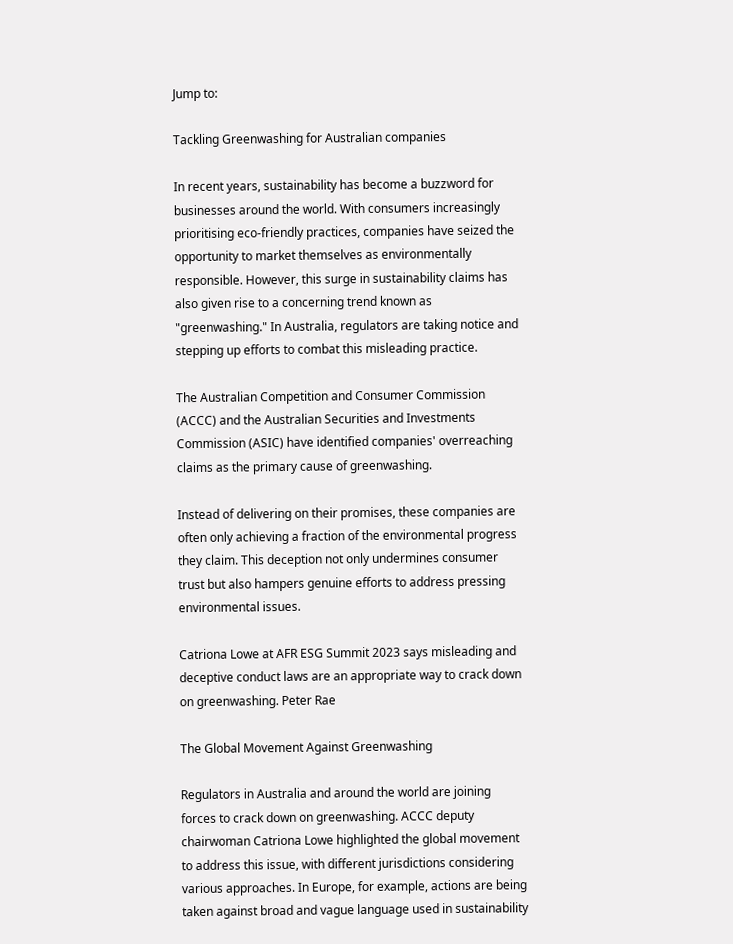Jump to:

Tackling Greenwashing for Australian companies

In recent years, sustainability has become a buzzword for businesses around the world. With consumers increasingly prioritising eco-friendly practices, companies have seized the opportunity to market themselves as environmentally responsible. However, this surge in sustainability claims has also given rise to a concerning trend known as "greenwashing." In Australia, regulators are taking notice and stepping up efforts to combat this misleading practice.

The Australian Competition and Consumer Commission (ACCC) and the Australian Securities and Investments Commission (ASIC) have identified companies' overreaching claims as the primary cause of greenwashing.

Instead of delivering on their promises, these companies are often only achieving a fraction of the environmental progress they claim. This deception not only undermines consumer trust but also hampers genuine efforts to address pressing environmental issues.

Catriona Lowe at AFR ESG Summit 2023 says misleading and deceptive conduct laws are an appropriate way to crack down on greenwashing. Peter Rae

The Global Movement Against Greenwashing

Regulators in Australia and around the world are joining forces to crack down on greenwashing. ACCC deputy chairwoman Catriona Lowe highlighted the global movement to address this issue, with different jurisdictions considering various approaches. In Europe, for example, actions are being taken against broad and vague language used in sustainability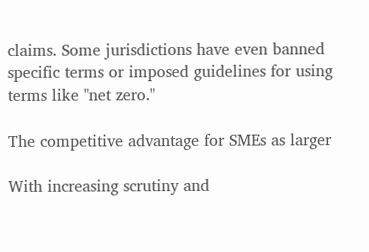claims. Some jurisdictions have even banned specific terms or imposed guidelines for using terms like "net zero."

The competitive advantage for SMEs as larger

With increasing scrutiny and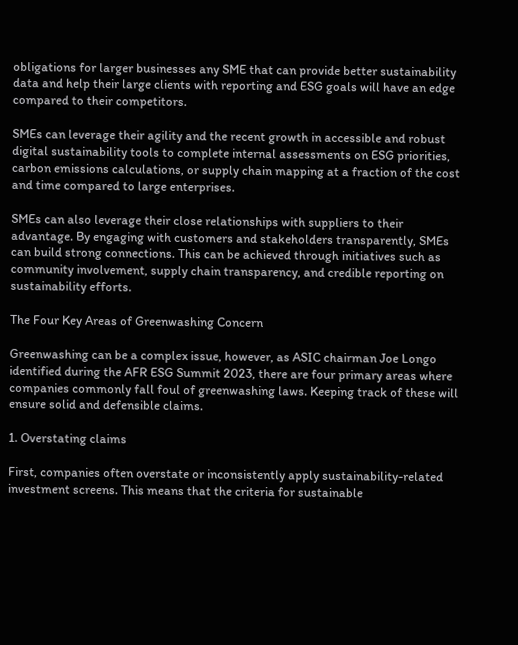obligations for larger businesses any SME that can provide better sustainability data and help their large clients with reporting and ESG goals will have an edge compared to their competitors.

SMEs can leverage their agility and the recent growth in accessible and robust digital sustainability tools to complete internal assessments on ESG priorities, carbon emissions calculations, or supply chain mapping at a fraction of the cost and time compared to large enterprises.

SMEs can also leverage their close relationships with suppliers to their advantage. By engaging with customers and stakeholders transparently, SMEs can build strong connections. This can be achieved through initiatives such as community involvement, supply chain transparency, and credible reporting on sustainability efforts.

The Four Key Areas of Greenwashing Concern

Greenwashing can be a complex issue, however, as ASIC chairman Joe Longo identified during the AFR ESG Summit 2023, there are four primary areas where companies commonly fall foul of greenwashing laws. Keeping track of these will ensure solid and defensible claims.

1. Overstating claims

First, companies often overstate or inconsistently apply sustainability-related investment screens. This means that the criteria for sustainable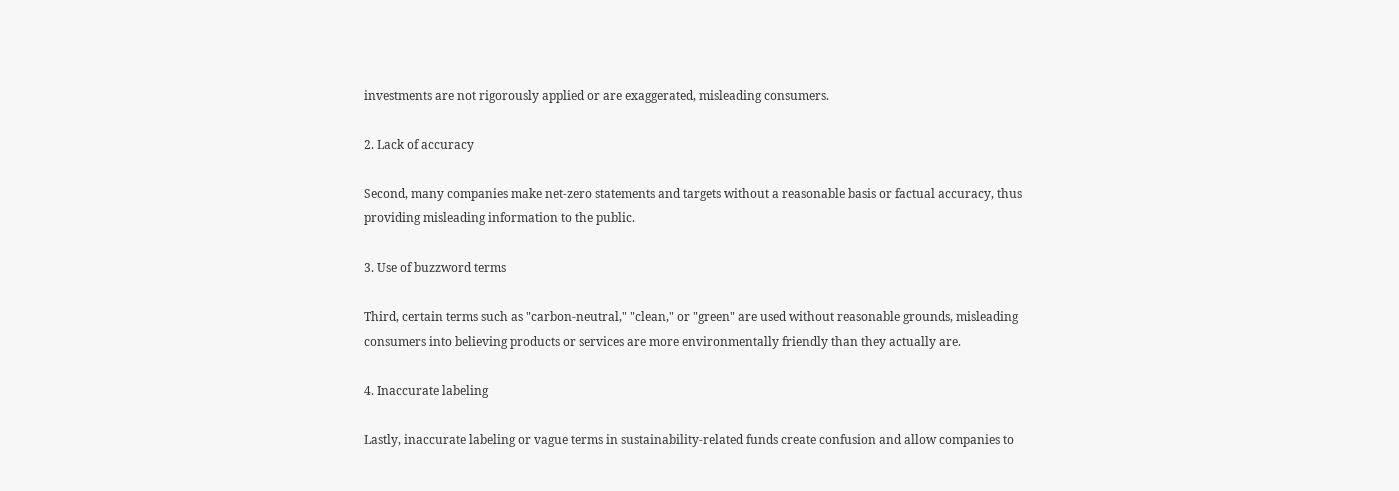investments are not rigorously applied or are exaggerated, misleading consumers.

2. Lack of accuracy

Second, many companies make net-zero statements and targets without a reasonable basis or factual accuracy, thus providing misleading information to the public.

3. Use of buzzword terms

Third, certain terms such as "carbon-neutral," "clean," or "green" are used without reasonable grounds, misleading consumers into believing products or services are more environmentally friendly than they actually are.

4. Inaccurate labeling

Lastly, inaccurate labeling or vague terms in sustainability-related funds create confusion and allow companies to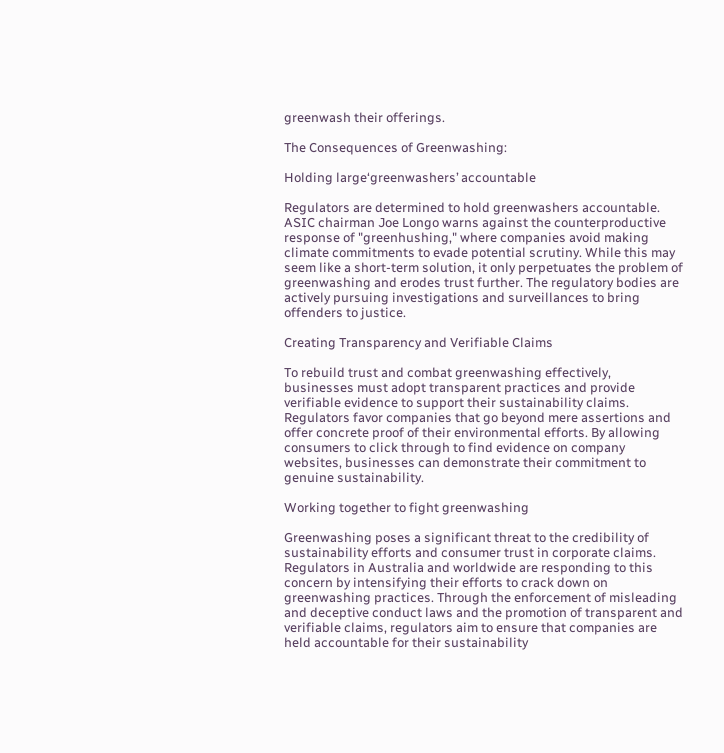greenwash their offerings.

The Consequences of Greenwashing:

Holding large‘greenwashers’ accountable

Regulators are determined to hold greenwashers accountable. ASIC chairman Joe Longo warns against the counterproductive response of "greenhushing," where companies avoid making climate commitments to evade potential scrutiny. While this may seem like a short-term solution, it only perpetuates the problem of greenwashing and erodes trust further. The regulatory bodies are actively pursuing investigations and surveillances to bring offenders to justice.

Creating Transparency and Verifiable Claims

To rebuild trust and combat greenwashing effectively, businesses must adopt transparent practices and provide verifiable evidence to support their sustainability claims. Regulators favor companies that go beyond mere assertions and offer concrete proof of their environmental efforts. By allowing consumers to click through to find evidence on company websites, businesses can demonstrate their commitment to genuine sustainability.

Working together to fight greenwashing

Greenwashing poses a significant threat to the credibility of sustainability efforts and consumer trust in corporate claims. Regulators in Australia and worldwide are responding to this concern by intensifying their efforts to crack down on greenwashing practices. Through the enforcement of misleading and deceptive conduct laws and the promotion of transparent and verifiable claims, regulators aim to ensure that companies are held accountable for their sustainability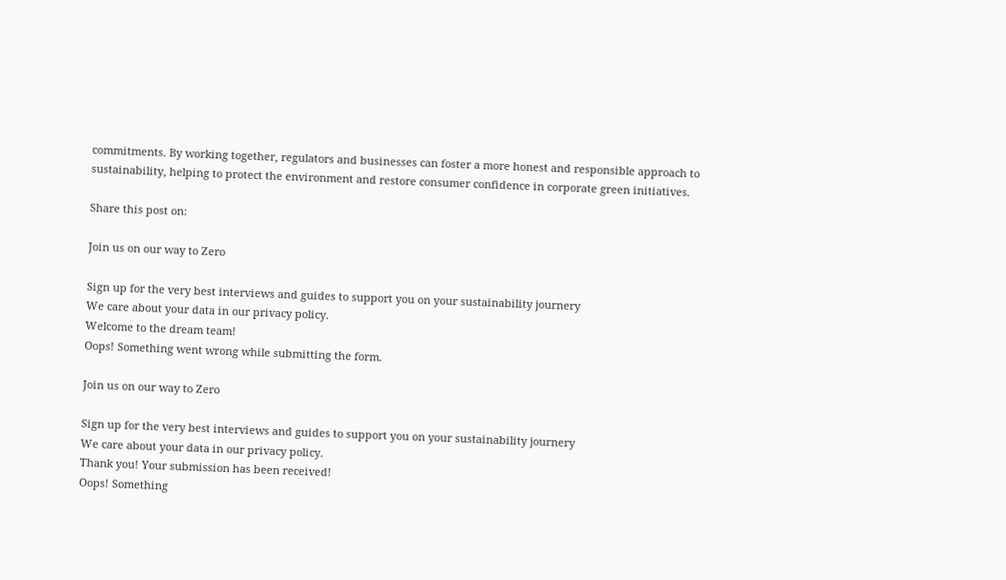commitments. By working together, regulators and businesses can foster a more honest and responsible approach to sustainability, helping to protect the environment and restore consumer confidence in corporate green initiatives.

Share this post on:

Join us on our way to Zero

Sign up for the very best interviews and guides to support you on your sustainability journery
We care about your data in our privacy policy.
Welcome to the dream team!
Oops! Something went wrong while submitting the form.

Join us on our way to Zero

Sign up for the very best interviews and guides to support you on your sustainability journery
We care about your data in our privacy policy.
Thank you! Your submission has been received!
Oops! Something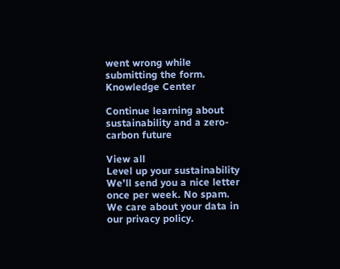went wrong while submitting the form.
Knowledge Center

Continue learning about sustainability and a zero-carbon future

View all
Level up your sustainability
We’ll send you a nice letter once per week. No spam.
We care about your data in our privacy policy.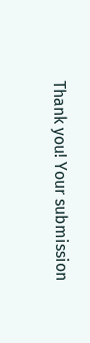Thank you! Your submission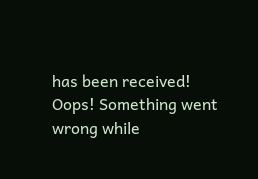has been received!
Oops! Something went wrong while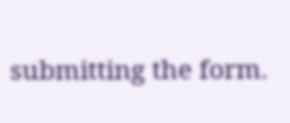submitting the form.